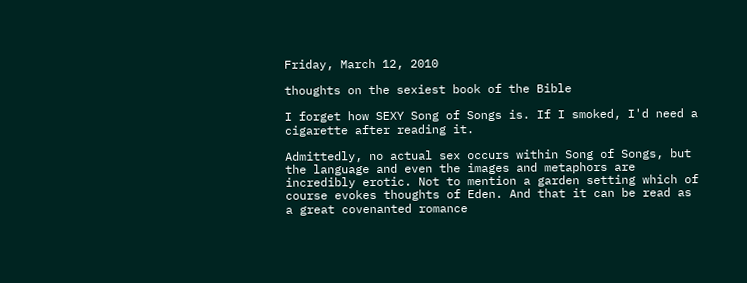Friday, March 12, 2010

thoughts on the sexiest book of the Bible

I forget how SEXY Song of Songs is. If I smoked, I'd need a cigarette after reading it.

Admittedly, no actual sex occurs within Song of Songs, but the language and even the images and metaphors are incredibly erotic. Not to mention a garden setting which of course evokes thoughts of Eden. And that it can be read as a great covenanted romance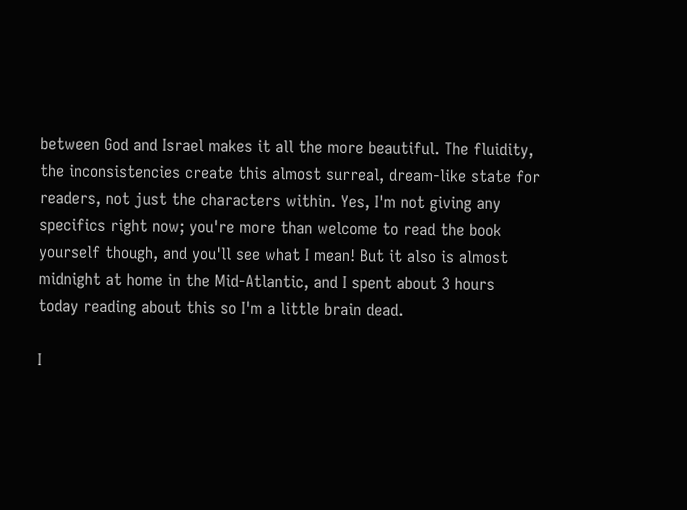between God and Israel makes it all the more beautiful. The fluidity, the inconsistencies create this almost surreal, dream-like state for readers, not just the characters within. Yes, I'm not giving any specifics right now; you're more than welcome to read the book yourself though, and you'll see what I mean! But it also is almost midnight at home in the Mid-Atlantic, and I spent about 3 hours today reading about this so I'm a little brain dead.

I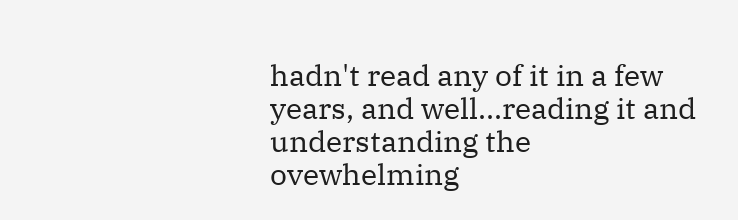hadn't read any of it in a few years, and well...reading it and understanding the ovewhelming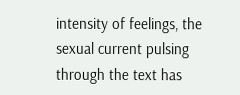intensity of feelings, the sexual current pulsing through the text has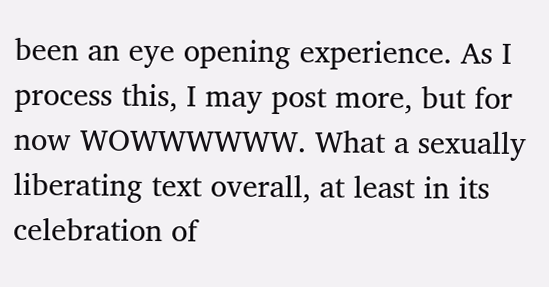been an eye opening experience. As I process this, I may post more, but for now WOWWWWWW. What a sexually liberating text overall, at least in its celebration of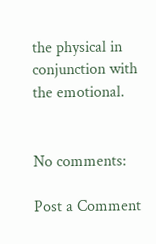the physical in conjunction with the emotional.


No comments:

Post a Comment